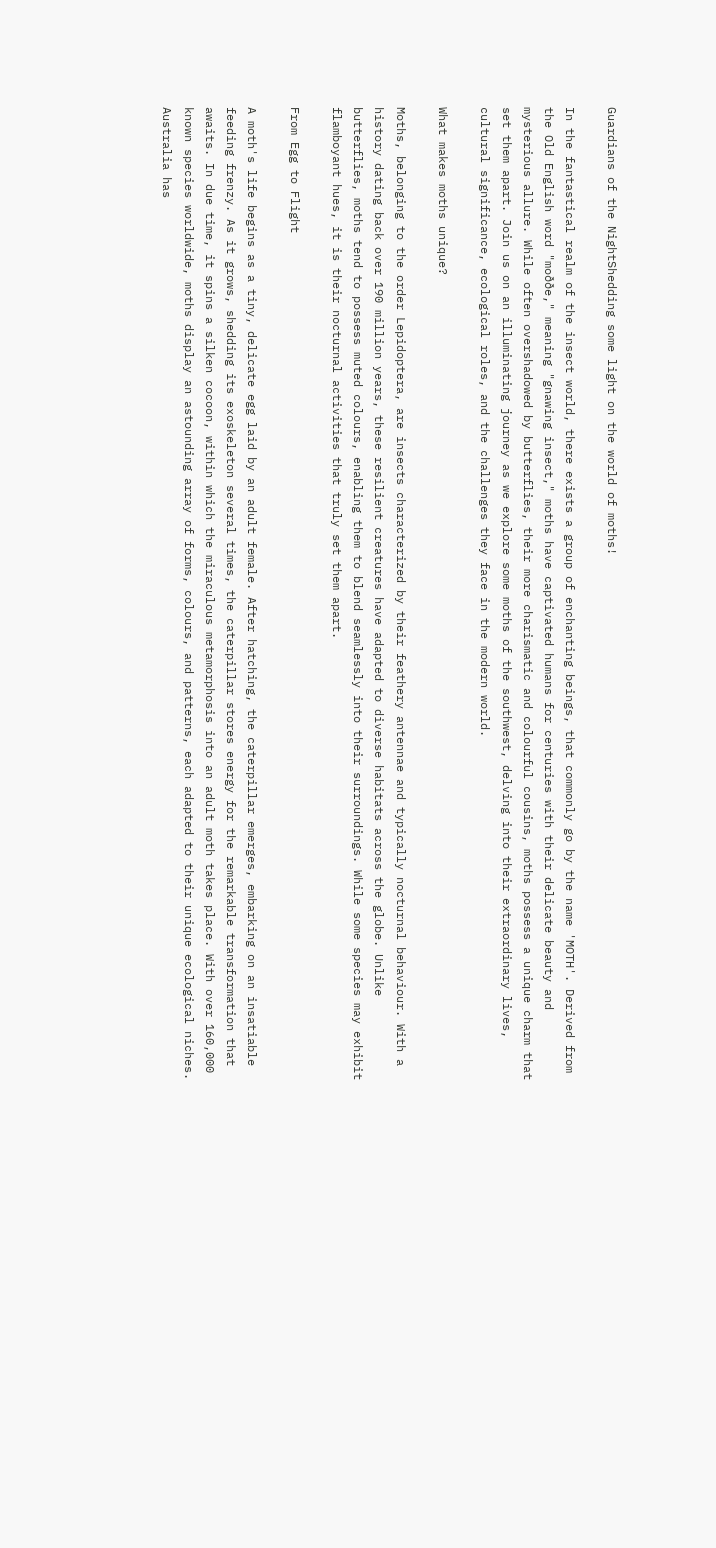Guardians of the NightShedding some light on the world of moths!

In the fantastical realm of the insect world, there exists a group of enchanting beings, that commonly go by the name 'MOTH'. Derived from the Old English word "moððe," meaning "gnawing insect," moths have captivated humans for centuries with their delicate beauty and mysterious allure. While often overshadowed by butterflies, their more charismatic and colourful cousins, moths possess a unique charm that set them apart. Join us on an illuminating journey as we explore some moths of the southwest, delving into their extraordinary lives, cultural significance, ecological roles, and the challenges they face in the modern world.

What makes moths unique?

Moths, belonging to the order Lepidoptera, are insects characterized by their feathery antennae and typically nocturnal behaviour. With a history dating back over 190 million years, these resilient creatures have adapted to diverse habitats across the globe. Unlike butterflies, moths tend to possess muted colours, enabling them to blend seamlessly into their surroundings. While some species may exhibit flamboyant hues, it is their nocturnal activities that truly set them apart.

From Egg to Flight

A moth's life begins as a tiny, delicate egg laid by an adult female. After hatching, the caterpillar emerges, embarking on an insatiable feeding frenzy. As it grows, shedding its exoskeleton several times, the caterpillar stores energy for the remarkable transformation that awaits. In due time, it spins a silken cocoon, within which the miraculous metamorphosis into an adult moth takes place. With over 160,000 known species worldwide, moths display an astounding array of forms, colours, and patterns, each adapted to their unique ecological niches. Australia has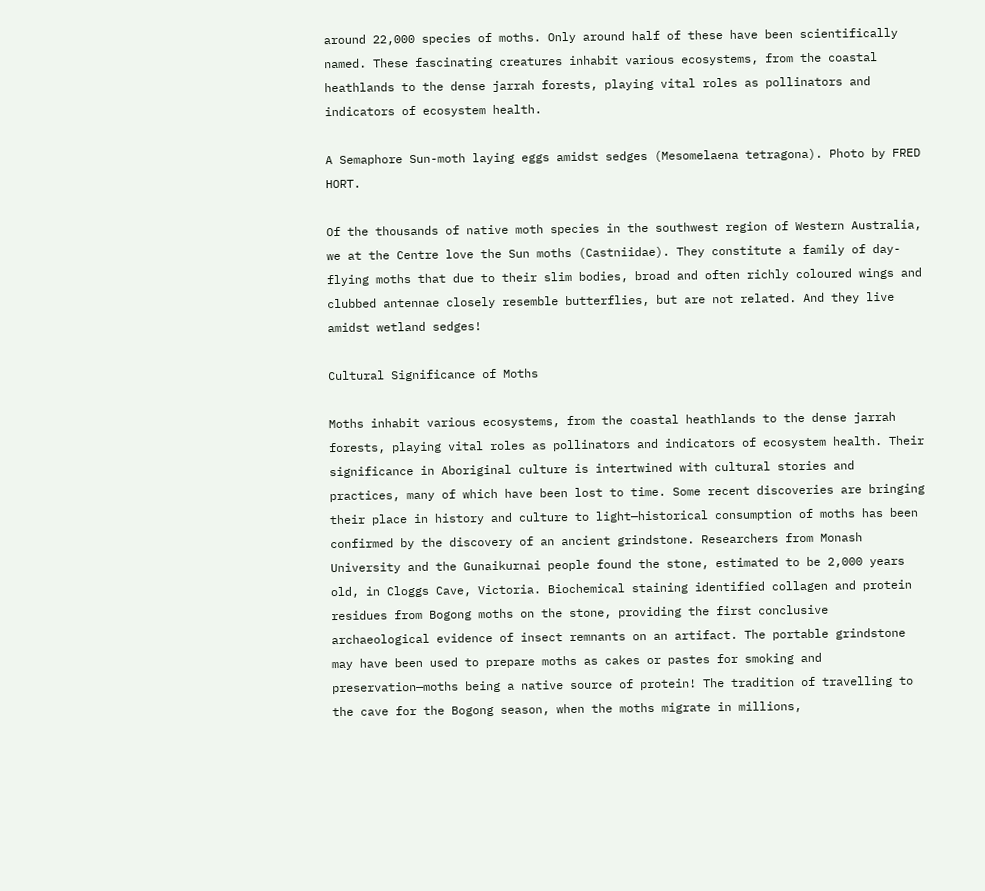around 22,000 species of moths. Only around half of these have been scientifically named. These fascinating creatures inhabit various ecosystems, from the coastal heathlands to the dense jarrah forests, playing vital roles as pollinators and indicators of ecosystem health.

A Semaphore Sun-moth laying eggs amidst sedges (Mesomelaena tetragona). Photo by FRED HORT.

Of the thousands of native moth species in the southwest region of Western Australia, we at the Centre love the Sun moths (Castniidae). They constitute a family of day-flying moths that due to their slim bodies, broad and often richly coloured wings and clubbed antennae closely resemble butterflies, but are not related. And they live amidst wetland sedges!

Cultural Significance of Moths

Moths inhabit various ecosystems, from the coastal heathlands to the dense jarrah forests, playing vital roles as pollinators and indicators of ecosystem health. Their significance in Aboriginal culture is intertwined with cultural stories and practices, many of which have been lost to time. Some recent discoveries are bringing their place in history and culture to light—historical consumption of moths has been confirmed by the discovery of an ancient grindstone. Researchers from Monash University and the Gunaikurnai people found the stone, estimated to be 2,000 years old, in Cloggs Cave, Victoria. Biochemical staining identified collagen and protein residues from Bogong moths on the stone, providing the first conclusive archaeological evidence of insect remnants on an artifact. The portable grindstone may have been used to prepare moths as cakes or pastes for smoking and preservation—moths being a native source of protein! The tradition of travelling to the cave for the Bogong season, when the moths migrate in millions,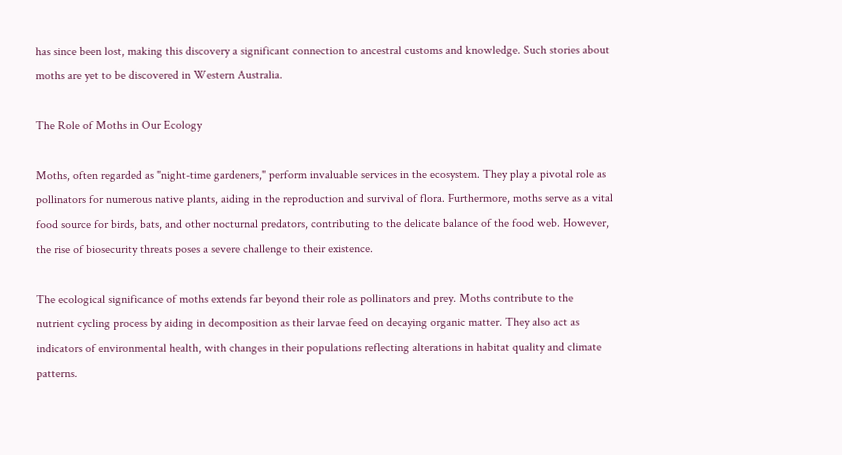has since been lost, making this discovery a significant connection to ancestral customs and knowledge. Such stories about moths are yet to be discovered in Western Australia.

The Role of Moths in Our Ecology

Moths, often regarded as "night-time gardeners," perform invaluable services in the ecosystem. They play a pivotal role as pollinators for numerous native plants, aiding in the reproduction and survival of flora. Furthermore, moths serve as a vital food source for birds, bats, and other nocturnal predators, contributing to the delicate balance of the food web. However, the rise of biosecurity threats poses a severe challenge to their existence.

The ecological significance of moths extends far beyond their role as pollinators and prey. Moths contribute to the nutrient cycling process by aiding in decomposition as their larvae feed on decaying organic matter. They also act as indicators of environmental health, with changes in their populations reflecting alterations in habitat quality and climate patterns.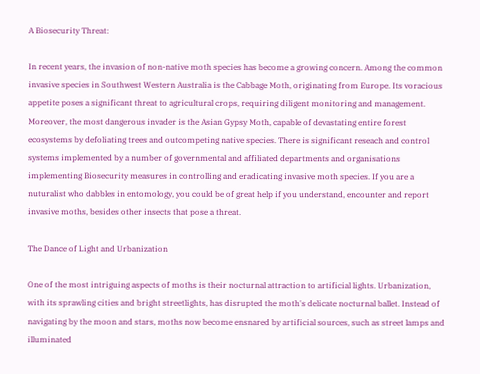A Biosecurity Threat:

In recent years, the invasion of non-native moth species has become a growing concern. Among the common invasive species in Southwest Western Australia is the Cabbage Moth, originating from Europe. Its voracious appetite poses a significant threat to agricultural crops, requiring diligent monitoring and management. Moreover, the most dangerous invader is the Asian Gypsy Moth, capable of devastating entire forest ecosystems by defoliating trees and outcompeting native species. There is significant reseach and control systems implemented by a number of governmental and affiliated departments and organisations implementing Biosecurity measures in controlling and eradicating invasive moth species. If you are a nuturalist who dabbles in entomology, you could be of great help if you understand, encounter and report invasive moths, besides other insects that pose a threat.

The Dance of Light and Urbanization

One of the most intriguing aspects of moths is their nocturnal attraction to artificial lights. Urbanization, with its sprawling cities and bright streetlights, has disrupted the moth's delicate nocturnal ballet. Instead of navigating by the moon and stars, moths now become ensnared by artificial sources, such as street lamps and illuminated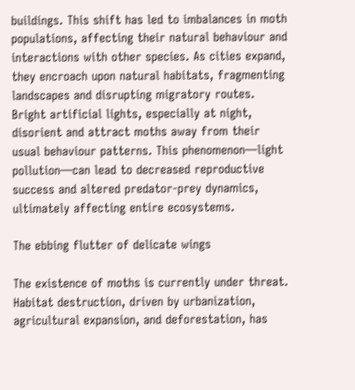buildings. This shift has led to imbalances in moth populations, affecting their natural behaviour and interactions with other species. As cities expand, they encroach upon natural habitats, fragmenting landscapes and disrupting migratory routes. Bright artificial lights, especially at night, disorient and attract moths away from their usual behaviour patterns. This phenomenon—light pollution—can lead to decreased reproductive success and altered predator-prey dynamics, ultimately affecting entire ecosystems.

The ebbing flutter of delicate wings

The existence of moths is currently under threat. Habitat destruction, driven by urbanization, agricultural expansion, and deforestation, has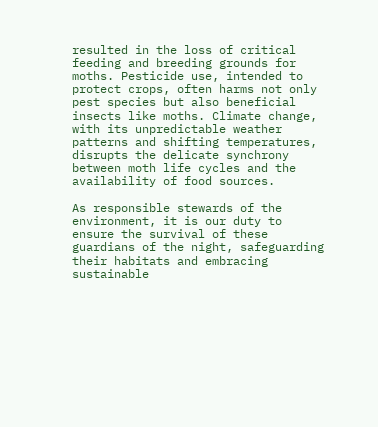resulted in the loss of critical feeding and breeding grounds for moths. Pesticide use, intended to protect crops, often harms not only pest species but also beneficial insects like moths. Climate change, with its unpredictable weather patterns and shifting temperatures, disrupts the delicate synchrony between moth life cycles and the availability of food sources.

As responsible stewards of the environment, it is our duty to ensure the survival of these guardians of the night, safeguarding their habitats and embracing sustainable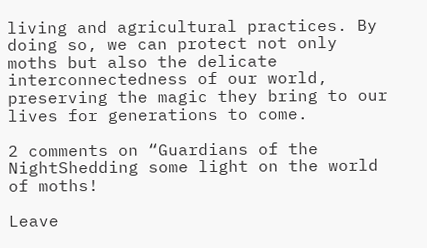living and agricultural practices. By doing so, we can protect not only moths but also the delicate interconnectedness of our world, preserving the magic they bring to our lives for generations to come.

2 comments on “Guardians of the NightShedding some light on the world of moths!

Leave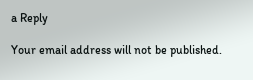a Reply

Your email address will not be published.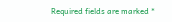Required fields are marked *